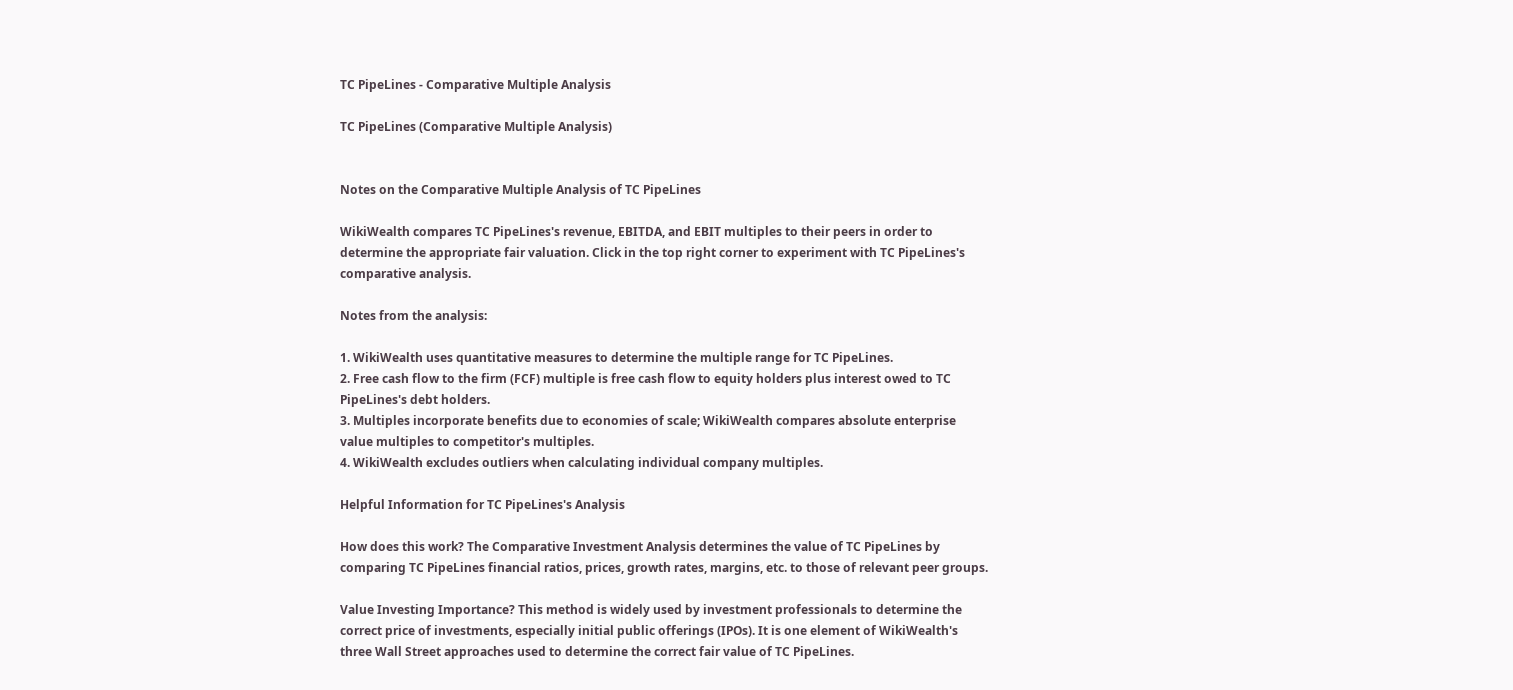TC PipeLines - Comparative Multiple Analysis

TC PipeLines (Comparative Multiple Analysis)


Notes on the Comparative Multiple Analysis of TC PipeLines

WikiWealth compares TC PipeLines's revenue, EBITDA, and EBIT multiples to their peers in order to determine the appropriate fair valuation. Click in the top right corner to experiment with TC PipeLines's comparative analysis.

Notes from the analysis:

1. WikiWealth uses quantitative measures to determine the multiple range for TC PipeLines.
2. Free cash flow to the firm (FCF) multiple is free cash flow to equity holders plus interest owed to TC PipeLines's debt holders.
3. Multiples incorporate benefits due to economies of scale; WikiWealth compares absolute enterprise value multiples to competitor's multiples.
4. WikiWealth excludes outliers when calculating individual company multiples.

Helpful Information for TC PipeLines's Analysis

How does this work? The Comparative Investment Analysis determines the value of TC PipeLines by comparing TC PipeLines financial ratios, prices, growth rates, margins, etc. to those of relevant peer groups.

Value Investing Importance? This method is widely used by investment professionals to determine the correct price of investments, especially initial public offerings (IPOs). It is one element of WikiWealth's three Wall Street approaches used to determine the correct fair value of TC PipeLines.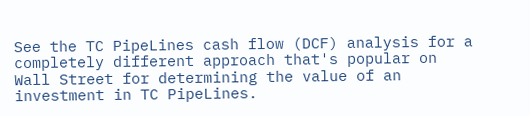See the TC PipeLines cash flow (DCF) analysis for a completely different approach that's popular on Wall Street for determining the value of an investment in TC PipeLines.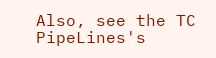Also, see the TC PipeLines's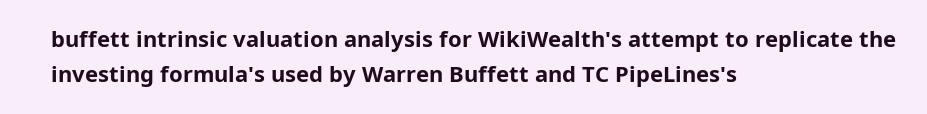buffett intrinsic valuation analysis for WikiWealth's attempt to replicate the investing formula's used by Warren Buffett and TC PipeLines's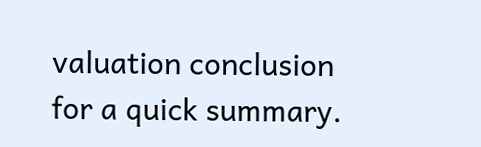valuation conclusion for a quick summary.